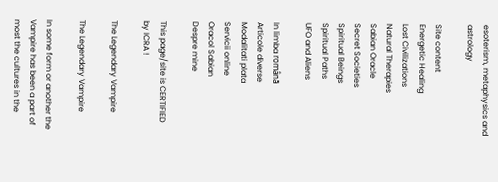esoterism, metaphysics and astrology

Site content
Energetic Healing
Lost Civilizations
Natural Therapies
Sabian Oracle
Secret Societies
Spiritual Beings
Spiritual Paths
UFO and Aliens

In limba românã
Articole diverse
Modalitati plata
Servicii online
Oracol Sabian
Despre mine

This page/site is CERTIFIED by ICRA !

The Legendary Vampire

The Legendary Vampire

In some form or another the Vampire has been a part of most the cultures in the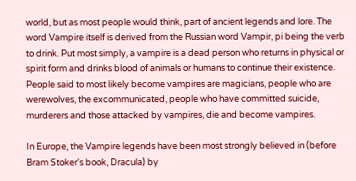world, but as most people would think, part of ancient legends and lore. The word Vampire itself is derived from the Russian word Vampir, pi being the verb to drink. Put most simply, a vampire is a dead person who returns in physical or spirit form and drinks blood of animals or humans to continue their existence. People said to most likely become vampires are magicians, people who are werewolves, the excommunicated, people who have committed suicide, murderers and those attacked by vampires, die and become vampires.

In Europe, the Vampire legends have been most strongly believed in (before Bram Stoker's book, Dracula) by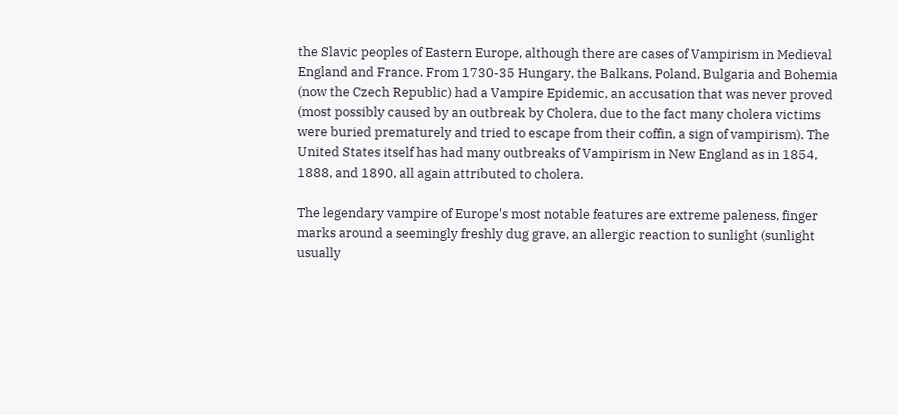the Slavic peoples of Eastern Europe, although there are cases of Vampirism in Medieval England and France. From 1730-35 Hungary, the Balkans, Poland, Bulgaria and Bohemia (now the Czech Republic) had a Vampire Epidemic, an accusation that was never proved (most possibly caused by an outbreak by Cholera, due to the fact many cholera victims were buried prematurely and tried to escape from their coffin, a sign of vampirism). The United States itself has had many outbreaks of Vampirism in New England as in 1854, 1888, and 1890, all again attributed to cholera.

The legendary vampire of Europe's most notable features are extreme paleness, finger marks around a seemingly freshly dug grave, an allergic reaction to sunlight (sunlight usually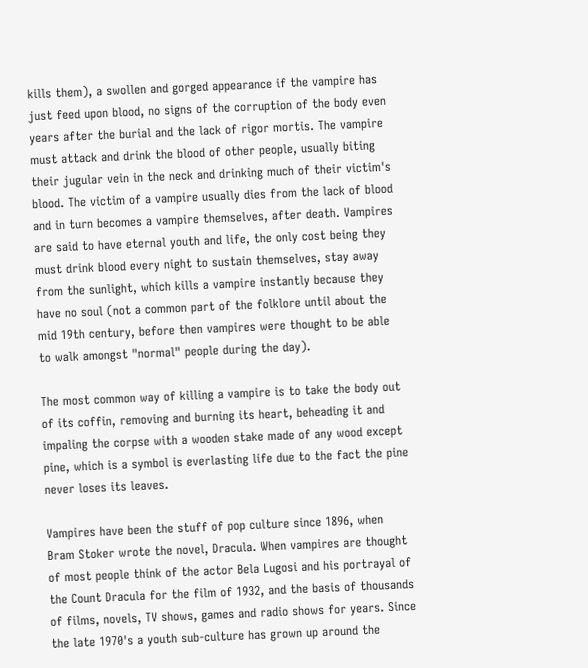kills them), a swollen and gorged appearance if the vampire has just feed upon blood, no signs of the corruption of the body even years after the burial and the lack of rigor mortis. The vampire must attack and drink the blood of other people, usually biting their jugular vein in the neck and drinking much of their victim's blood. The victim of a vampire usually dies from the lack of blood and in turn becomes a vampire themselves, after death. Vampires are said to have eternal youth and life, the only cost being they must drink blood every night to sustain themselves, stay away from the sunlight, which kills a vampire instantly because they have no soul (not a common part of the folklore until about the mid 19th century, before then vampires were thought to be able to walk amongst "normal" people during the day).

The most common way of killing a vampire is to take the body out of its coffin, removing and burning its heart, beheading it and impaling the corpse with a wooden stake made of any wood except pine, which is a symbol is everlasting life due to the fact the pine never loses its leaves.

Vampires have been the stuff of pop culture since 1896, when Bram Stoker wrote the novel, Dracula. When vampires are thought of most people think of the actor Bela Lugosi and his portrayal of the Count Dracula for the film of 1932, and the basis of thousands of films, novels, TV shows, games and radio shows for years. Since the late 1970's a youth sub-culture has grown up around the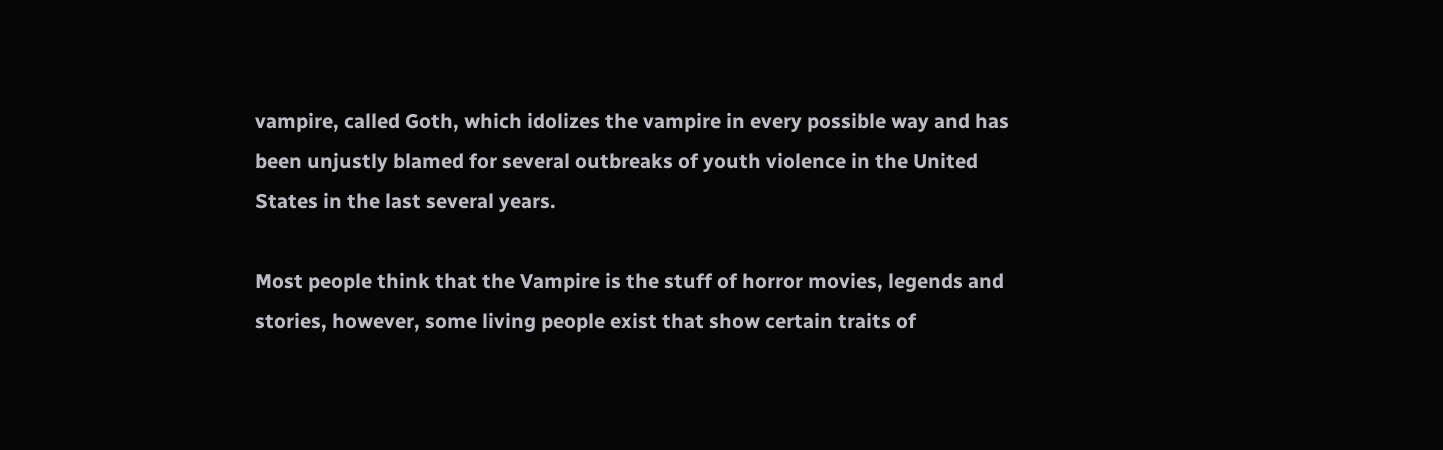vampire, called Goth, which idolizes the vampire in every possible way and has been unjustly blamed for several outbreaks of youth violence in the United States in the last several years.

Most people think that the Vampire is the stuff of horror movies, legends and stories, however, some living people exist that show certain traits of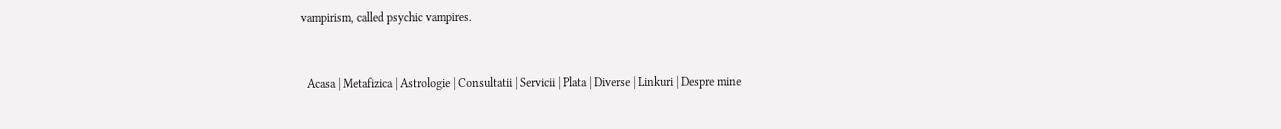vampirism, called psychic vampires.


  Acasa | Metafizica | Astrologie | Consultatii | Servicii | Plata | Diverse | Linkuri | Despre mine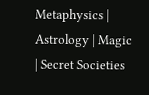Metaphysics | Astrology | Magic | Secret Societies